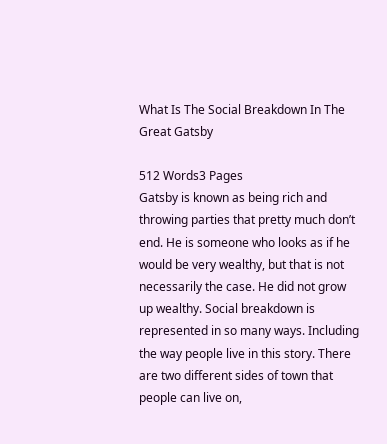What Is The Social Breakdown In The Great Gatsby

512 Words3 Pages
Gatsby is known as being rich and throwing parties that pretty much don’t end. He is someone who looks as if he would be very wealthy, but that is not necessarily the case. He did not grow up wealthy. Social breakdown is represented in so many ways. Including the way people live in this story. There are two different sides of town that people can live on,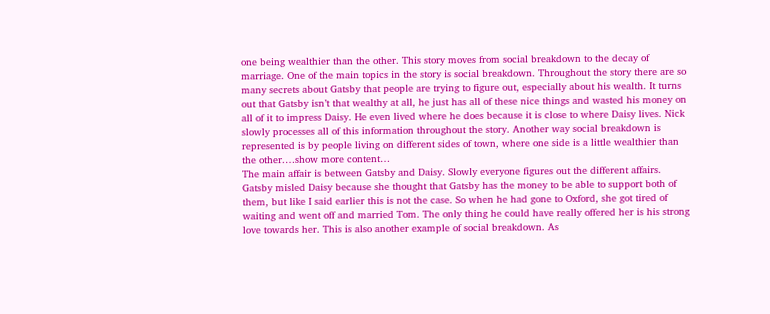one being wealthier than the other. This story moves from social breakdown to the decay of marriage. One of the main topics in the story is social breakdown. Throughout the story there are so many secrets about Gatsby that people are trying to figure out, especially about his wealth. It turns out that Gatsby isn’t that wealthy at all, he just has all of these nice things and wasted his money on all of it to impress Daisy. He even lived where he does because it is close to where Daisy lives. Nick slowly processes all of this information throughout the story. Another way social breakdown is represented is by people living on different sides of town, where one side is a little wealthier than the other.…show more content…
The main affair is between Gatsby and Daisy. Slowly everyone figures out the different affairs. Gatsby misled Daisy because she thought that Gatsby has the money to be able to support both of them, but like I said earlier this is not the case. So when he had gone to Oxford, she got tired of waiting and went off and married Tom. The only thing he could have really offered her is his strong love towards her. This is also another example of social breakdown. As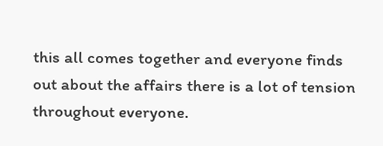this all comes together and everyone finds out about the affairs there is a lot of tension throughout everyone.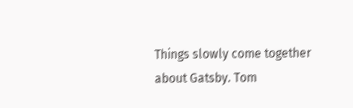Things slowly come together about Gatsby. Tom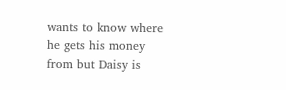wants to know where he gets his money from but Daisy is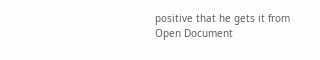positive that he gets it from
Open Document